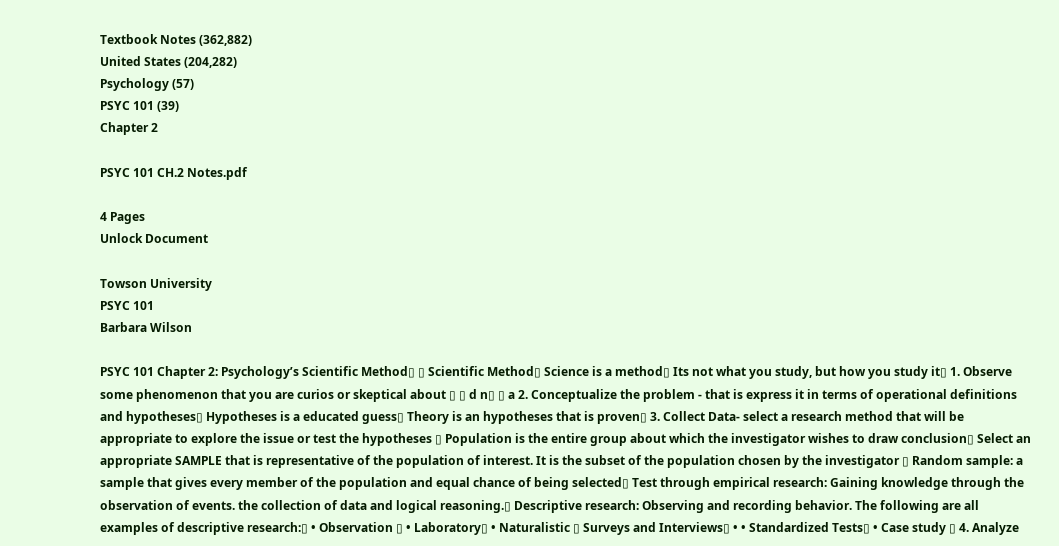Textbook Notes (362,882)
United States (204,282)
Psychology (57)
PSYC 101 (39)
Chapter 2

PSYC 101 CH.2 Notes.pdf

4 Pages
Unlock Document

Towson University
PSYC 101
Barbara Wilson

PSYC 101 Chapter 2: Psychology’s Scientific Method▯ ▯ Scientific Method▯ Science is a method▯ Its not what you study, but how you study it▯ 1. Observe some phenomenon that you are curios or skeptical about ▯ ▯ d n▯ ▯ a 2. Conceptualize the problem - that is express it in terms of operational definitions and hypotheses▯ Hypotheses is a educated guess▯ Theory is an hypotheses that is proven▯ 3. Collect Data- select a research method that will be appropriate to explore the issue or test the hypotheses ▯ Population is the entire group about which the investigator wishes to draw conclusion▯ Select an appropriate SAMPLE that is representative of the population of interest. It is the subset of the population chosen by the investigator ▯ Random sample: a sample that gives every member of the population and equal chance of being selected▯ Test through empirical research: Gaining knowledge through the observation of events. the collection of data and logical reasoning.▯ Descriptive research: Observing and recording behavior. The following are all examples of descriptive research:▯ • Observation ▯ • Laboratory▯ • Naturalistic ▯ Surveys and Interviews▯ • • Standardized Tests▯ • Case study ▯ 4. Analyze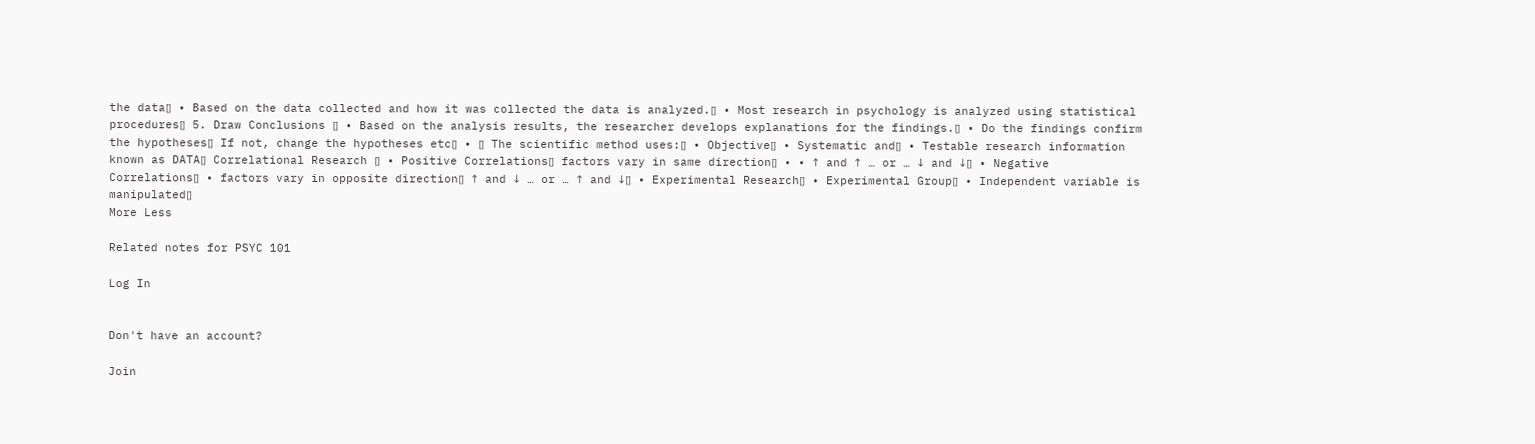the data▯ • Based on the data collected and how it was collected the data is analyzed.▯ • Most research in psychology is analyzed using statistical procedures▯ 5. Draw Conclusions ▯ • Based on the analysis results, the researcher develops explanations for the findings.▯ • Do the findings confirm the hypotheses▯ If not, change the hypotheses etc▯ • ▯ The scientific method uses:▯ • Objective▯ • Systematic and▯ • Testable research information known as DATA▯ Correlational Research ▯ • Positive Correlations▯ factors vary in same direction▯ • • ↑ and ↑ … or … ↓ and ↓▯ • Negative Correlations▯ • factors vary in opposite direction▯ ↑ and ↓ … or … ↑ and ↓▯ • Experimental Research▯ • Experimental Group▯ • Independent variable is manipulated▯
More Less

Related notes for PSYC 101

Log In


Don't have an account?

Join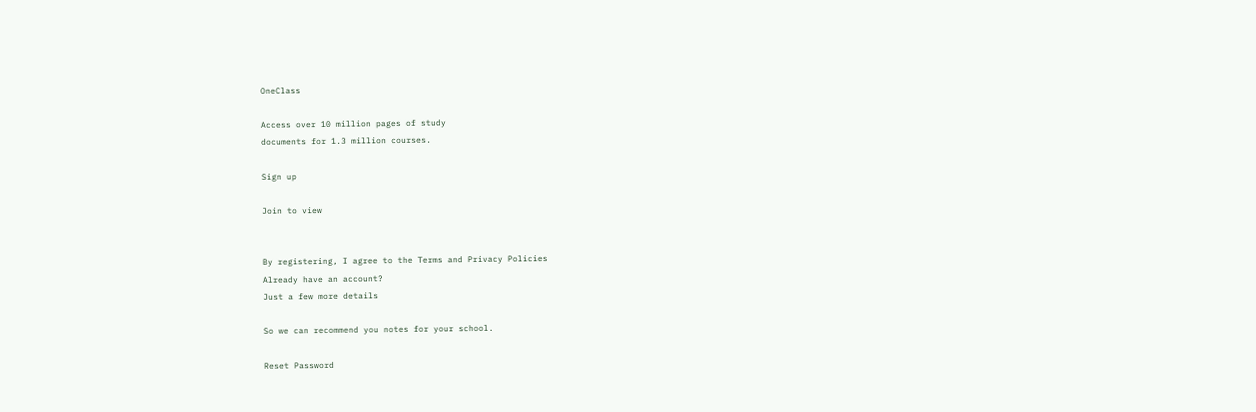OneClass

Access over 10 million pages of study
documents for 1.3 million courses.

Sign up

Join to view


By registering, I agree to the Terms and Privacy Policies
Already have an account?
Just a few more details

So we can recommend you notes for your school.

Reset Password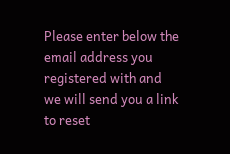Please enter below the email address you registered with and we will send you a link to reset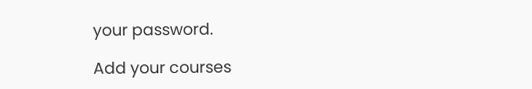your password.

Add your courses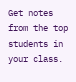Get notes from the top students in your class.